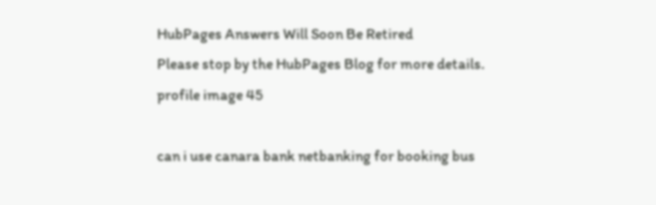HubPages Answers Will Soon Be Retired
Please stop by the HubPages Blog for more details.
profile image 45

can i use canara bank netbanking for booking bus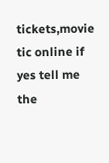tickets,movie tic online if yes tell me the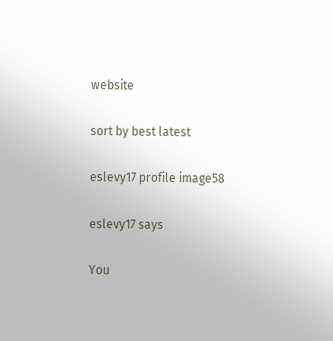website

sort by best latest

eslevy17 profile image58

eslevy17 says

You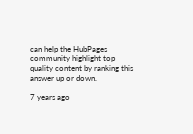can help the HubPages community highlight top quality content by ranking this answer up or down.

7 years ago